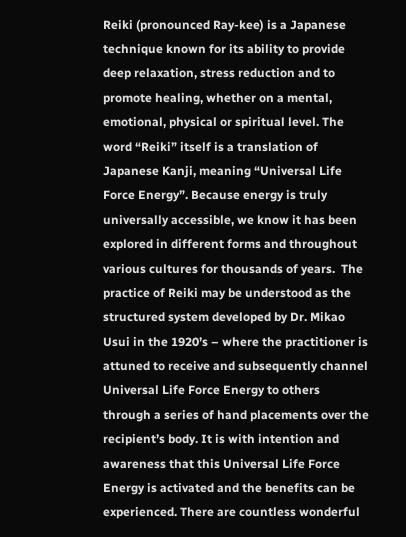Reiki (pronounced Ray-kee) is a Japanese technique known for its ability to provide deep relaxation, stress reduction and to promote healing, whether on a mental, emotional, physical or spiritual level. The word “Reiki” itself is a translation of Japanese Kanji, meaning “Universal Life Force Energy”. Because energy is truly universally accessible, we know it has been explored in different forms and throughout various cultures for thousands of years.  The practice of Reiki may be understood as the structured system developed by Dr. Mikao Usui in the 1920’s – where the practitioner is attuned to receive and subsequently channel Universal Life Force Energy to others through a series of hand placements over the recipient’s body. It is with intention and awareness that this Universal Life Force Energy is activated and the benefits can be experienced. There are countless wonderful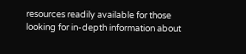resources readily available for those looking for in-depth information about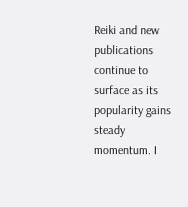Reiki and new publications continue to surface as its popularity gains steady momentum. I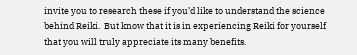invite you to research these if you’d like to understand the science behind Reiki.  But know that it is in experiencing Reiki for yourself that you will truly appreciate its many benefits.